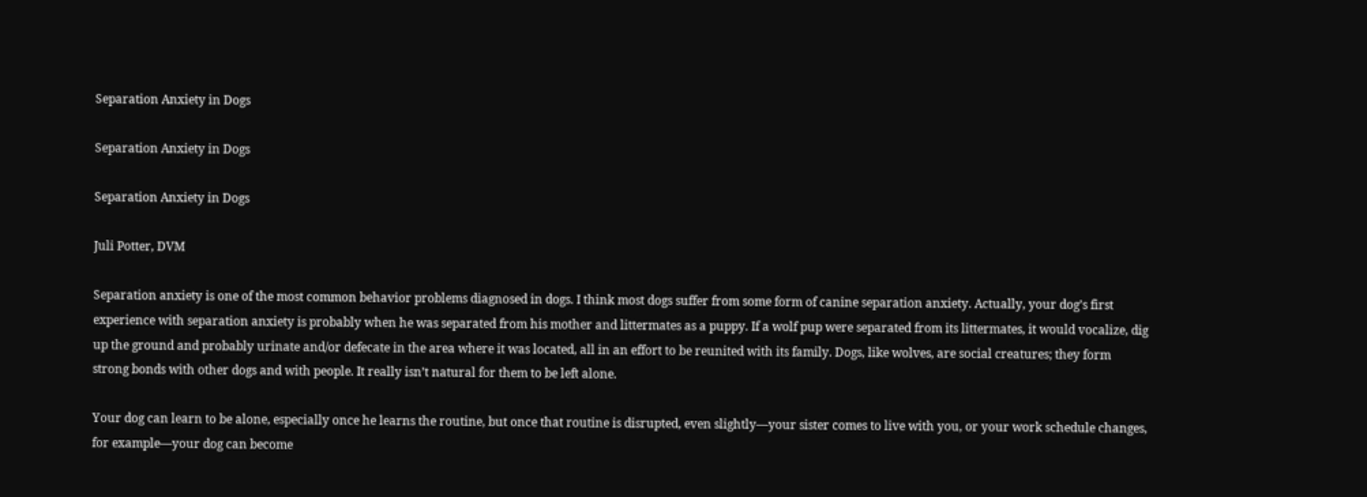Separation Anxiety in Dogs

Separation Anxiety in Dogs

Separation Anxiety in Dogs

Juli Potter, DVM

Separation anxiety is one of the most common behavior problems diagnosed in dogs. I think most dogs suffer from some form of canine separation anxiety. Actually, your dog’s first experience with separation anxiety is probably when he was separated from his mother and littermates as a puppy. If a wolf pup were separated from its littermates, it would vocalize, dig up the ground and probably urinate and/or defecate in the area where it was located, all in an effort to be reunited with its family. Dogs, like wolves, are social creatures; they form strong bonds with other dogs and with people. It really isn’t natural for them to be left alone.

Your dog can learn to be alone, especially once he learns the routine, but once that routine is disrupted, even slightly—your sister comes to live with you, or your work schedule changes, for example—your dog can become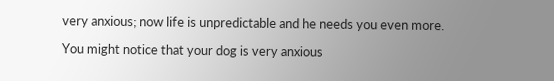very anxious; now life is unpredictable and he needs you even more.

You might notice that your dog is very anxious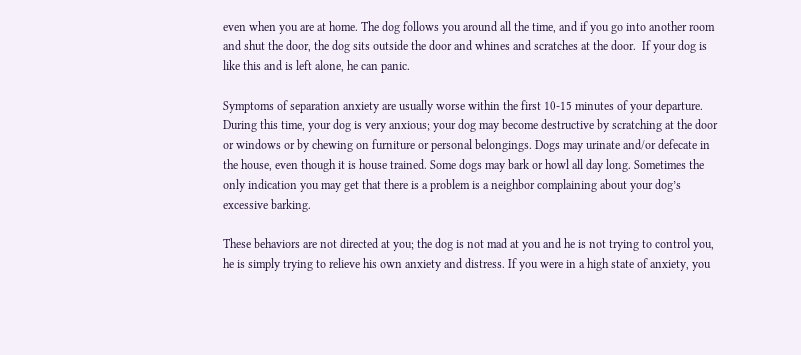even when you are at home. The dog follows you around all the time, and if you go into another room and shut the door, the dog sits outside the door and whines and scratches at the door.  If your dog is like this and is left alone, he can panic.

Symptoms of separation anxiety are usually worse within the first 10-15 minutes of your departure. During this time, your dog is very anxious; your dog may become destructive by scratching at the door or windows or by chewing on furniture or personal belongings. Dogs may urinate and/or defecate in the house, even though it is house trained. Some dogs may bark or howl all day long. Sometimes the only indication you may get that there is a problem is a neighbor complaining about your dog’s excessive barking.

These behaviors are not directed at you; the dog is not mad at you and he is not trying to control you, he is simply trying to relieve his own anxiety and distress. If you were in a high state of anxiety, you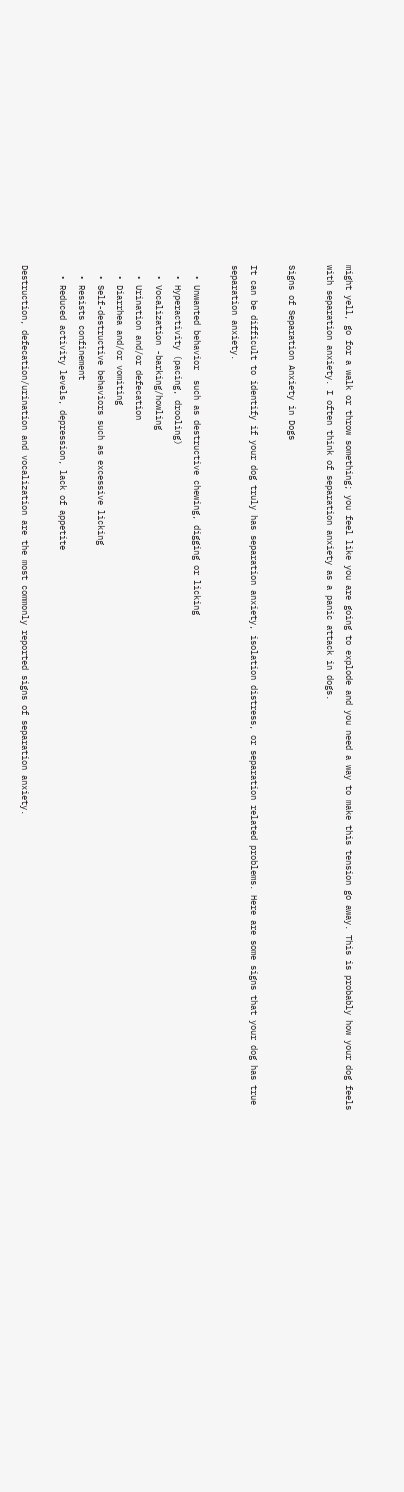might yell, go for a walk or throw something; you feel like you are going to explode and you need a way to make this tension go away. This is probably how your dog feels with separation anxiety. I often think of separation anxiety as a panic attack in dogs.

Signs of Separation Anxiety in Dogs

It can be difficult to identify if your dog truly has separation anxiety, isolation distress, or separation related problems. Here are some signs that your dog has true separation anxiety.

  • Unwanted behavior  such as destructive chewing, digging or licking
  • Hyperactivity (pacing, drooling)
  • Vocalization -barking/howling
  • Urination and/or defecation
  • Diarrhea and/or vomiting
  • Self-destructive behaviors such as excessive licking
  • Resists confinement
  • Reduced activity levels, depression, lack of appetite

Destruction, defecation/urination and vocalization are the most commonly reported signs of separation anxiety.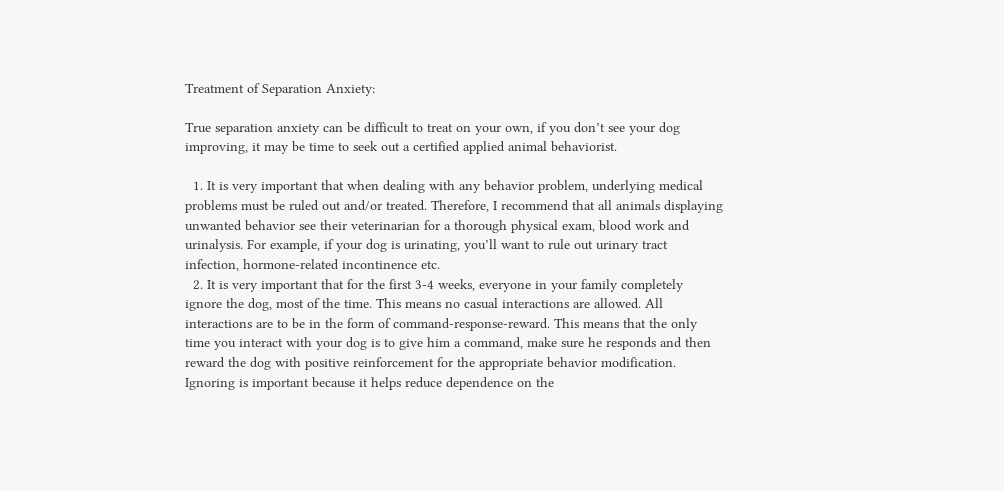Treatment of Separation Anxiety:

True separation anxiety can be difficult to treat on your own, if you don’t see your dog improving, it may be time to seek out a certified applied animal behaviorist.

  1. It is very important that when dealing with any behavior problem, underlying medical problems must be ruled out and/or treated. Therefore, I recommend that all animals displaying unwanted behavior see their veterinarian for a thorough physical exam, blood work and urinalysis. For example, if your dog is urinating, you’ll want to rule out urinary tract infection, hormone-related incontinence etc.
  2. It is very important that for the first 3-4 weeks, everyone in your family completely ignore the dog, most of the time. This means no casual interactions are allowed. All interactions are to be in the form of command-response-reward. This means that the only time you interact with your dog is to give him a command, make sure he responds and then reward the dog with positive reinforcement for the appropriate behavior modification. Ignoring is important because it helps reduce dependence on the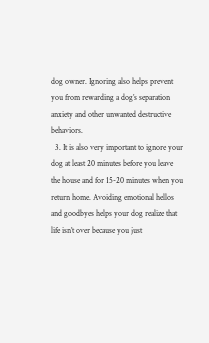dog owner. Ignoring also helps prevent you from rewarding a dog’s separation anxiety and other unwanted destructive behaviors.
  3. It is also very important to ignore your dog at least 20 minutes before you leave the house and for 15-20 minutes when you return home. Avoiding emotional hellos and goodbyes helps your dog realize that life isn’t over because you just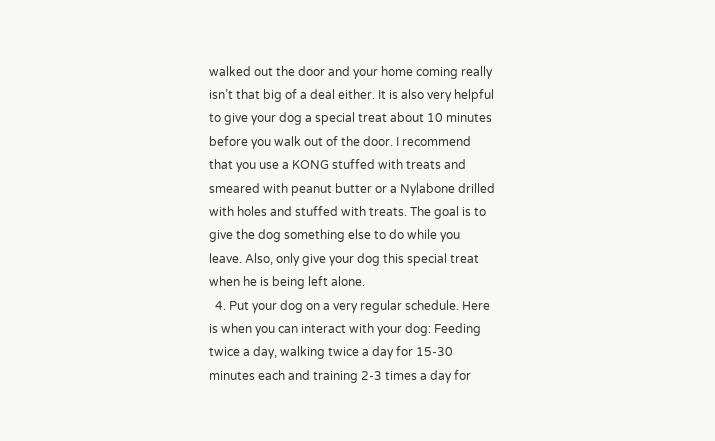walked out the door and your home coming really isn’t that big of a deal either. It is also very helpful to give your dog a special treat about 10 minutes before you walk out of the door. I recommend that you use a KONG stuffed with treats and smeared with peanut butter or a Nylabone drilled with holes and stuffed with treats. The goal is to give the dog something else to do while you leave. Also, only give your dog this special treat when he is being left alone.
  4. Put your dog on a very regular schedule. Here is when you can interact with your dog: Feeding twice a day, walking twice a day for 15-30 minutes each and training 2-3 times a day for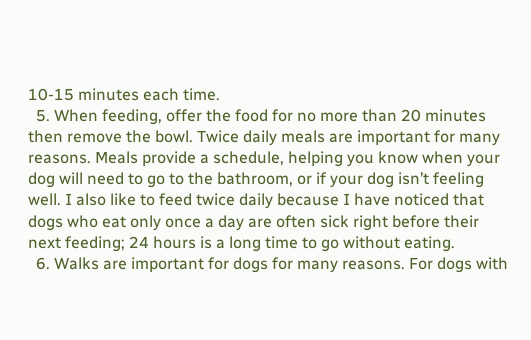10-15 minutes each time.
  5. When feeding, offer the food for no more than 20 minutes then remove the bowl. Twice daily meals are important for many reasons. Meals provide a schedule, helping you know when your dog will need to go to the bathroom, or if your dog isn’t feeling well. I also like to feed twice daily because I have noticed that dogs who eat only once a day are often sick right before their next feeding; 24 hours is a long time to go without eating.
  6. Walks are important for dogs for many reasons. For dogs with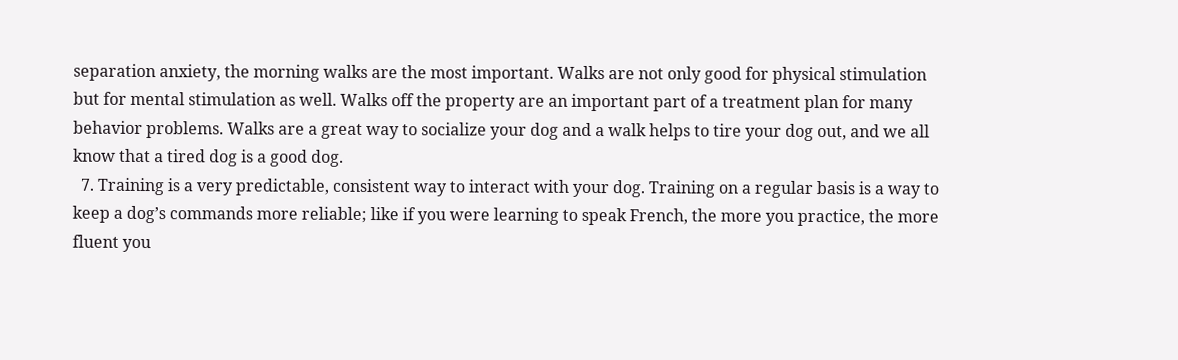separation anxiety, the morning walks are the most important. Walks are not only good for physical stimulation but for mental stimulation as well. Walks off the property are an important part of a treatment plan for many behavior problems. Walks are a great way to socialize your dog and a walk helps to tire your dog out, and we all know that a tired dog is a good dog.
  7. Training is a very predictable, consistent way to interact with your dog. Training on a regular basis is a way to keep a dog’s commands more reliable; like if you were learning to speak French, the more you practice, the more fluent you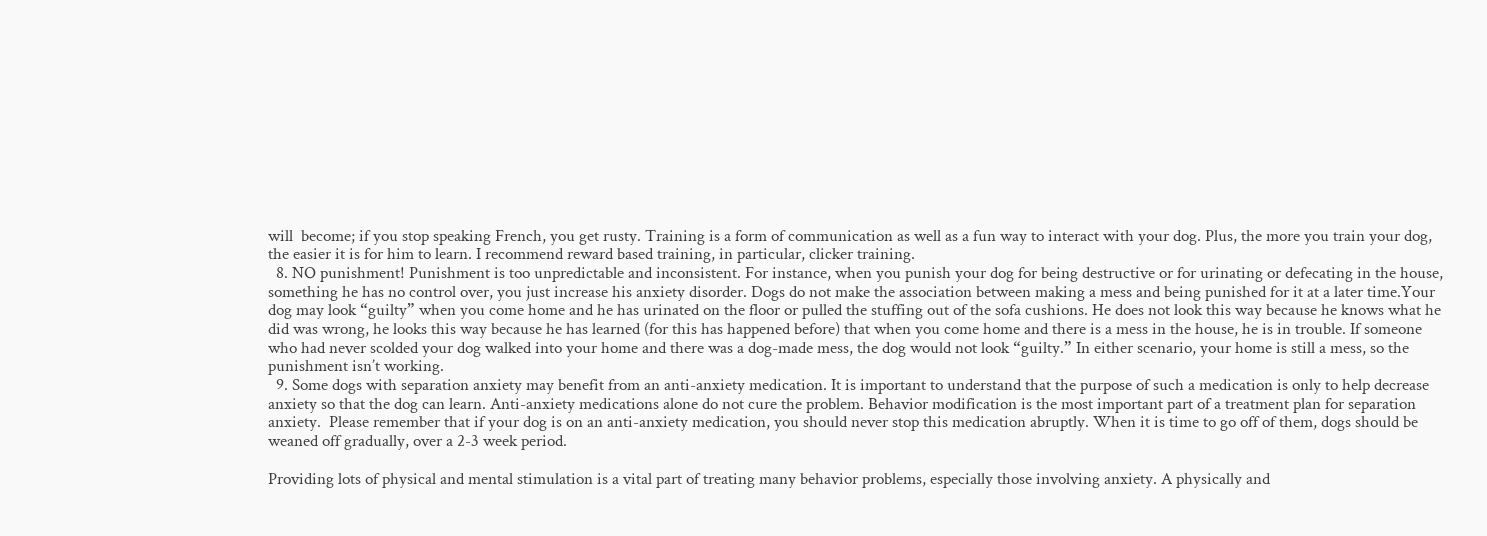will  become; if you stop speaking French, you get rusty. Training is a form of communication as well as a fun way to interact with your dog. Plus, the more you train your dog, the easier it is for him to learn. I recommend reward based training, in particular, clicker training.
  8. NO punishment! Punishment is too unpredictable and inconsistent. For instance, when you punish your dog for being destructive or for urinating or defecating in the house, something he has no control over, you just increase his anxiety disorder. Dogs do not make the association between making a mess and being punished for it at a later time.Your dog may look “guilty” when you come home and he has urinated on the floor or pulled the stuffing out of the sofa cushions. He does not look this way because he knows what he did was wrong, he looks this way because he has learned (for this has happened before) that when you come home and there is a mess in the house, he is in trouble. If someone who had never scolded your dog walked into your home and there was a dog-made mess, the dog would not look “guilty.” In either scenario, your home is still a mess, so the punishment isn’t working.
  9. Some dogs with separation anxiety may benefit from an anti-anxiety medication. It is important to understand that the purpose of such a medication is only to help decrease anxiety so that the dog can learn. Anti-anxiety medications alone do not cure the problem. Behavior modification is the most important part of a treatment plan for separation anxiety.  Please remember that if your dog is on an anti-anxiety medication, you should never stop this medication abruptly. When it is time to go off of them, dogs should be weaned off gradually, over a 2-3 week period.

Providing lots of physical and mental stimulation is a vital part of treating many behavior problems, especially those involving anxiety. A physically and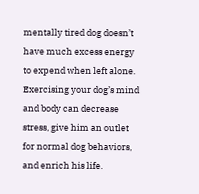mentally tired dog doesn’t have much excess energy to expend when left alone. Exercising your dog’s mind and body can decrease stress, give him an outlet for normal dog behaviors, and enrich his life.